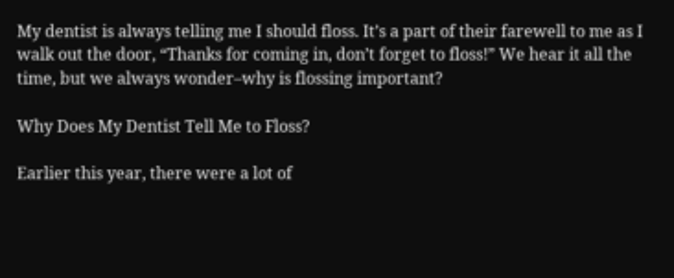My dentist is always telling me I should floss. It’s a part of their farewell to me as I walk out the door, “Thanks for coming in, don’t forget to floss!” We hear it all the time, but we always wonder–why is flossing important?

Why Does My Dentist Tell Me to Floss?

Earlier this year, there were a lot of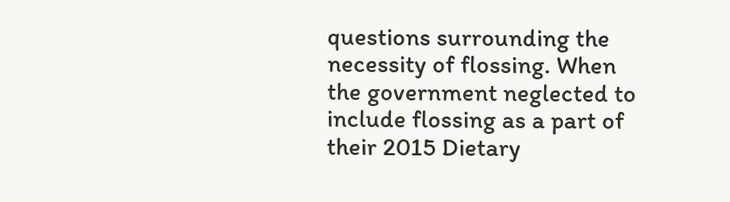questions surrounding the necessity of flossing. When the government neglected to include flossing as a part of their 2015 Dietary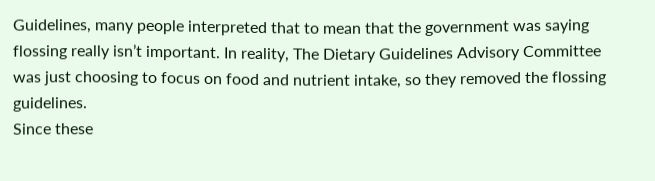Guidelines, many people interpreted that to mean that the government was saying flossing really isn’t important. In reality, The Dietary Guidelines Advisory Committee was just choosing to focus on food and nutrient intake, so they removed the flossing guidelines.
Since these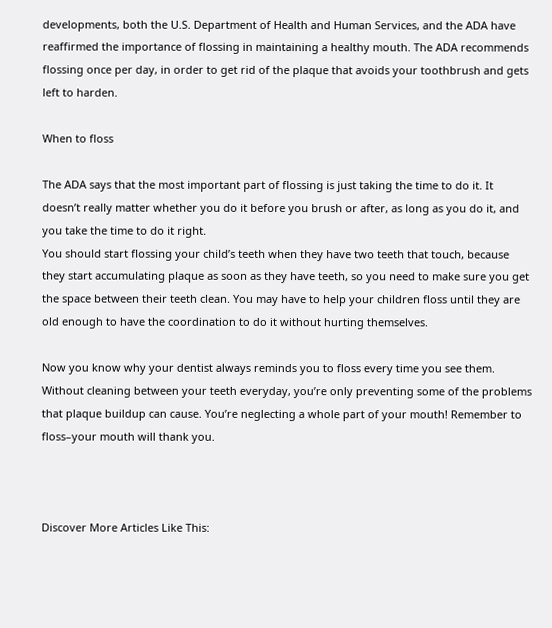developments, both the U.S. Department of Health and Human Services, and the ADA have reaffirmed the importance of flossing in maintaining a healthy mouth. The ADA recommends flossing once per day, in order to get rid of the plaque that avoids your toothbrush and gets left to harden.

When to floss

The ADA says that the most important part of flossing is just taking the time to do it. It doesn’t really matter whether you do it before you brush or after, as long as you do it, and you take the time to do it right.
You should start flossing your child’s teeth when they have two teeth that touch, because they start accumulating plaque as soon as they have teeth, so you need to make sure you get the space between their teeth clean. You may have to help your children floss until they are old enough to have the coordination to do it without hurting themselves.

Now you know why your dentist always reminds you to floss every time you see them. Without cleaning between your teeth everyday, you’re only preventing some of the problems that plaque buildup can cause. You’re neglecting a whole part of your mouth! Remember to floss–your mouth will thank you.



Discover More Articles Like This: